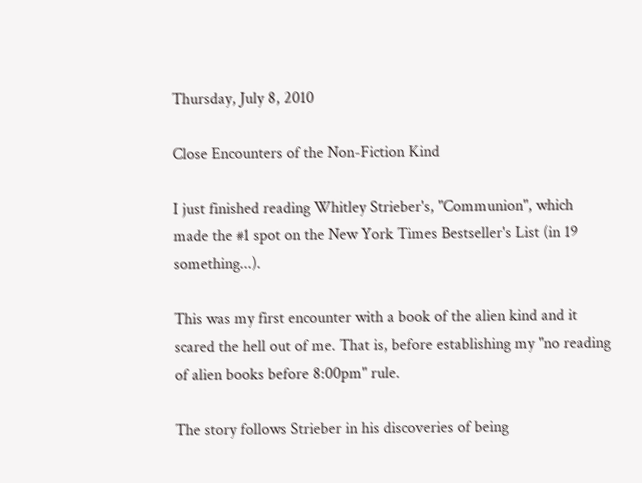Thursday, July 8, 2010

Close Encounters of the Non-Fiction Kind

I just finished reading Whitley Strieber's, "Communion", which made the #1 spot on the New York Times Bestseller's List (in 19 something...).

This was my first encounter with a book of the alien kind and it scared the hell out of me. That is, before establishing my "no reading of alien books before 8:00pm" rule.

The story follows Strieber in his discoveries of being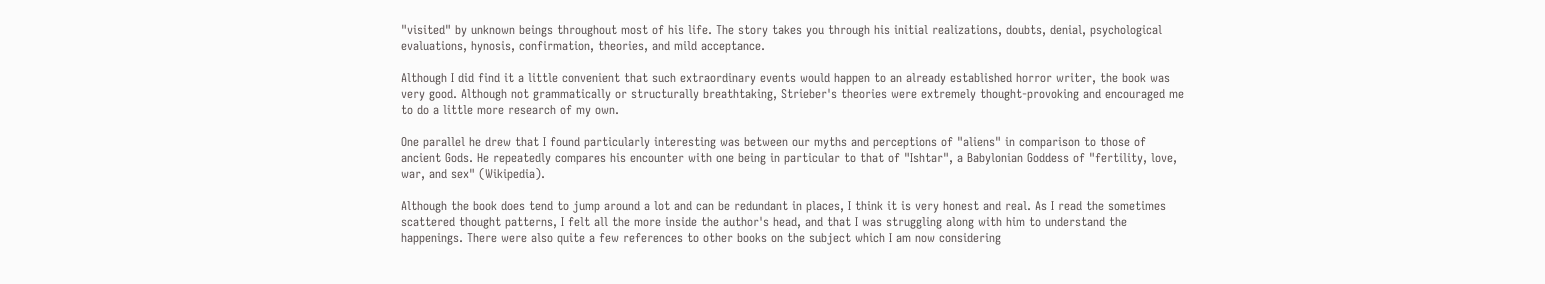"visited" by unknown beings throughout most of his life. The story takes you through his initial realizations, doubts, denial, psychological evaluations, hynosis, confirmation, theories, and mild acceptance.

Although I did find it a little convenient that such extraordinary events would happen to an already established horror writer, the book was very good. Although not grammatically or structurally breathtaking, Strieber's theories were extremely thought-provoking and encouraged me to do a little more research of my own.

One parallel he drew that I found particularly interesting was between our myths and perceptions of "aliens" in comparison to those of ancient Gods. He repeatedly compares his encounter with one being in particular to that of "Ishtar", a Babylonian Goddess of "fertility, love, war, and sex" (Wikipedia).

Although the book does tend to jump around a lot and can be redundant in places, I think it is very honest and real. As I read the sometimes scattered thought patterns, I felt all the more inside the author's head, and that I was struggling along with him to understand the happenings. There were also quite a few references to other books on the subject which I am now considering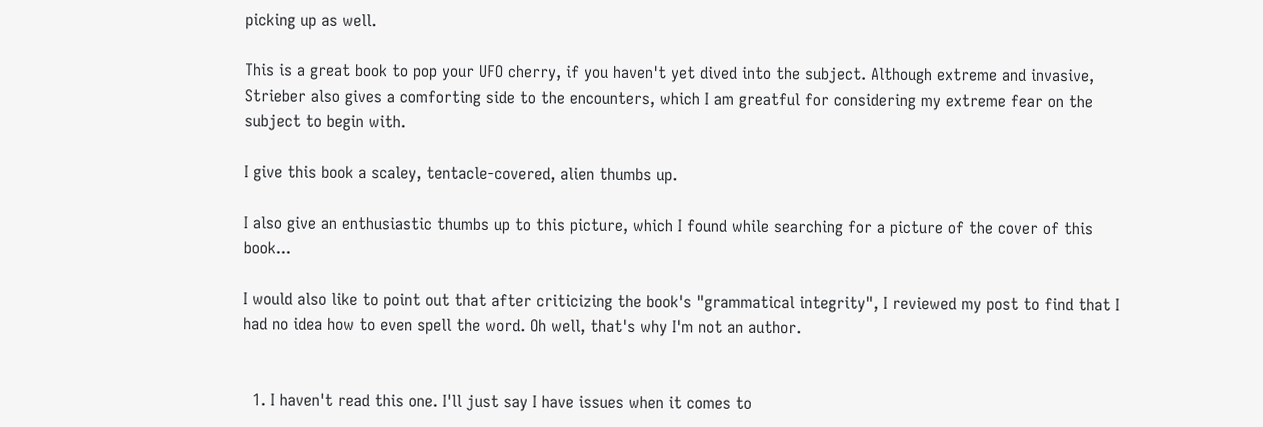picking up as well.

This is a great book to pop your UFO cherry, if you haven't yet dived into the subject. Although extreme and invasive, Strieber also gives a comforting side to the encounters, which I am greatful for considering my extreme fear on the subject to begin with.

I give this book a scaley, tentacle-covered, alien thumbs up.

I also give an enthusiastic thumbs up to this picture, which I found while searching for a picture of the cover of this book...

I would also like to point out that after criticizing the book's "grammatical integrity", I reviewed my post to find that I had no idea how to even spell the word. Oh well, that's why I'm not an author.


  1. I haven't read this one. I'll just say I have issues when it comes to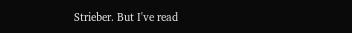Strieber. But I've read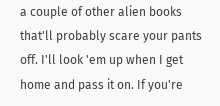a couple of other alien books that'll probably scare your pants off. I'll look 'em up when I get home and pass it on. If you're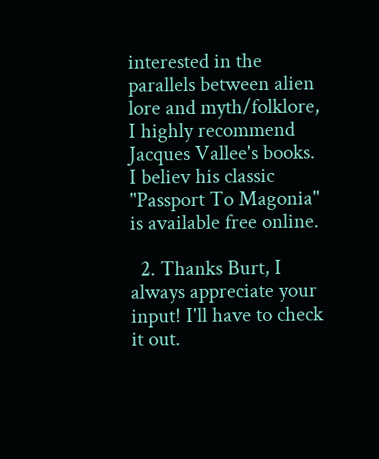interested in the parallels between alien lore and myth/folklore, I highly recommend Jacques Vallee's books. I believ his classic "Passport To Magonia" is available free online.

  2. Thanks Burt, I always appreciate your input! I'll have to check it out.